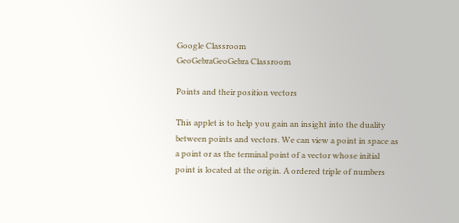Google Classroom
GeoGebraGeoGebra Classroom

Points and their position vectors

This applet is to help you gain an insight into the duality between points and vectors. We can view a point in space as a point or as the terminal point of a vector whose initial point is located at the origin. A ordered triple of numbers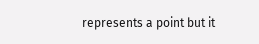represents a point but it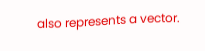also represents a vector.